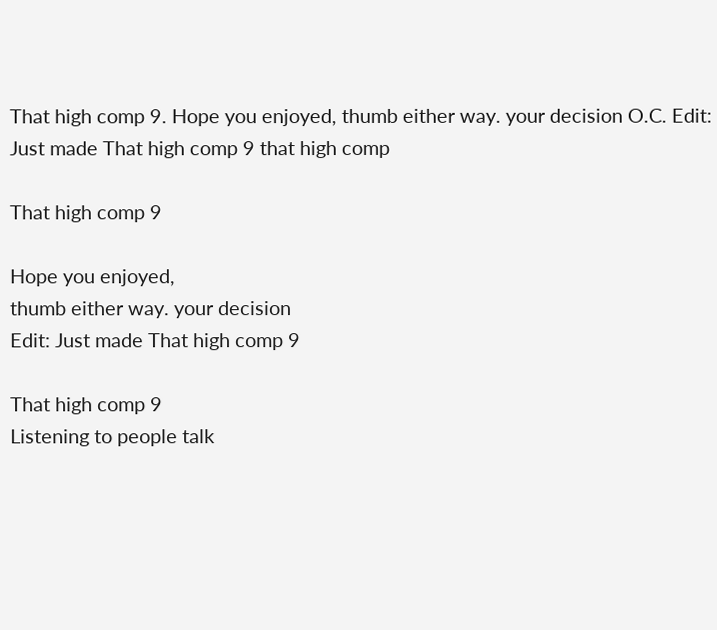That high comp 9. Hope you enjoyed, thumb either way. your decision O.C. Edit: Just made That high comp 9 that high comp

That high comp 9

Hope you enjoyed,
thumb either way. your decision
Edit: Just made That high comp 9

That high comp 9
Listening to people talk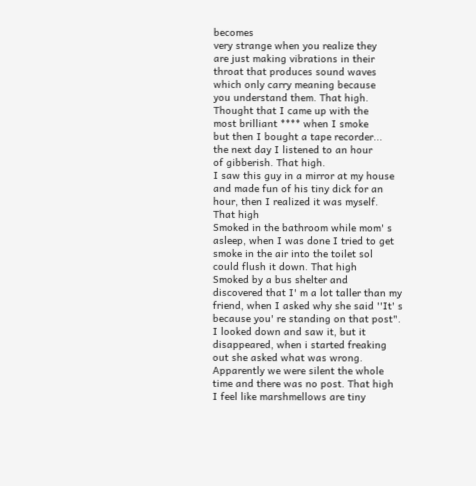becomes
very strange when you realize they
are just making vibrations in their
throat that produces sound waves
which only carry meaning because
you understand them. That high.
Thought that I came up with the
most brilliant **** when I smoke
but then I bought a tape recorder...
the next day I listened to an hour
of gibberish. That high.
I saw this guy in a mirror at my house
and made fun of his tiny dick for an
hour, then I realized it was myself.
That high
Smoked in the bathroom while mom' s
asleep, when I was done I tried to get
smoke in the air into the toilet sol
could flush it down. That high
Smoked by a bus shelter and
discovered that I' m a lot taller than my
friend, when I asked why she said ''It' s
because you' re standing on that post".
I looked down and saw it, but it
disappeared, when i started freaking
out she asked what was wrong.
Apparently we were silent the whole
time and there was no post. That high
I feel like marshmellows are tiny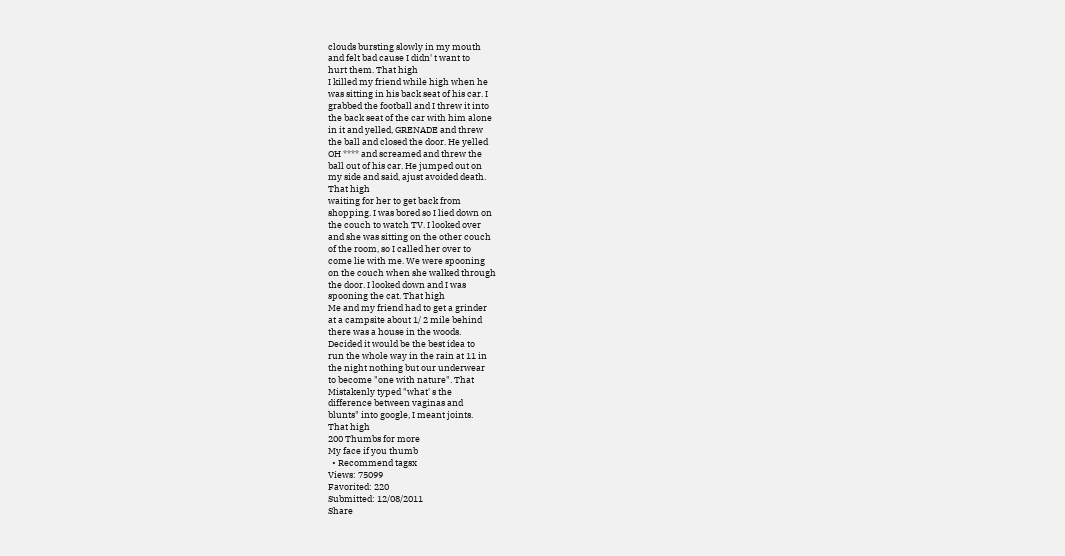clouds bursting slowly in my mouth
and felt bad cause I didn' t want to
hurt them. That high
I killed my friend while high when he
was sitting in his back seat of his car. I
grabbed the football and I threw it into
the back seat of the car with him alone
in it and yelled, GRENADE and threw
the ball and closed the door. He yelled
OH **** and screamed and threw the
ball out of his car. He jumped out on
my side and said, ajust avoided death.
That high
waiting for her to get back from
shopping. I was bored so I lied down on
the couch to watch TV. I looked over
and she was sitting on the other couch
of the room, so I called her over to
come lie with me. We were spooning
on the couch when she walked through
the door. I looked down and I was
spooning the cat. That high
Me and my friend had to get a grinder
at a campsite about 1/ 2 mile behind
there was a house in the woods.
Decided it would be the best idea to
run the whole way in the rain at 11 in
the night nothing but our underwear
to become "one with nature". That
Mistakenly typed "what' s the
difference between vaginas and
blunts" into google, I meant joints.
That high
200 Thumbs for more
My face if you thumb
  • Recommend tagsx
Views: 75099
Favorited: 220
Submitted: 12/08/2011
Share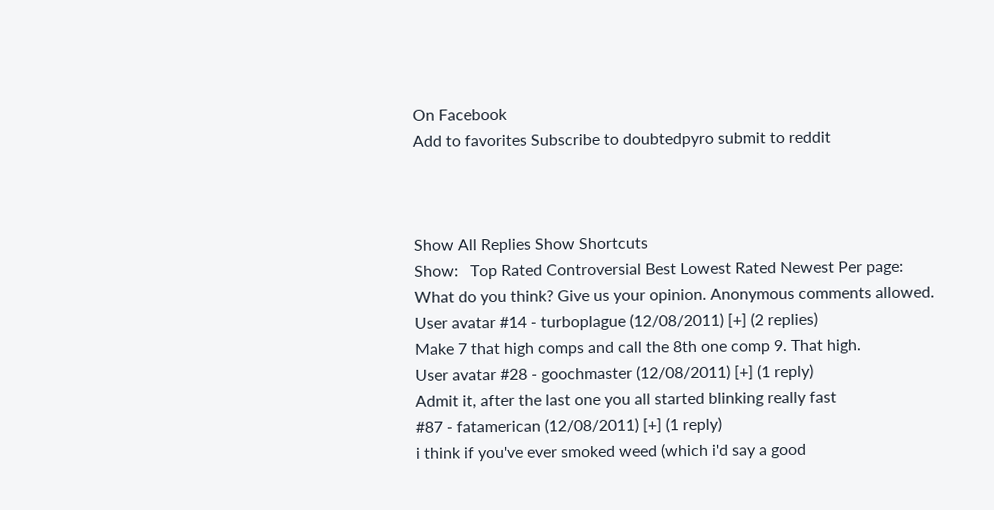On Facebook
Add to favorites Subscribe to doubtedpyro submit to reddit



Show All Replies Show Shortcuts
Show:   Top Rated Controversial Best Lowest Rated Newest Per page:
What do you think? Give us your opinion. Anonymous comments allowed.
User avatar #14 - turboplague (12/08/2011) [+] (2 replies)
Make 7 that high comps and call the 8th one comp 9. That high.
User avatar #28 - goochmaster (12/08/2011) [+] (1 reply)
Admit it, after the last one you all started blinking really fast
#87 - fatamerican (12/08/2011) [+] (1 reply)
i think if you've ever smoked weed (which i'd say a good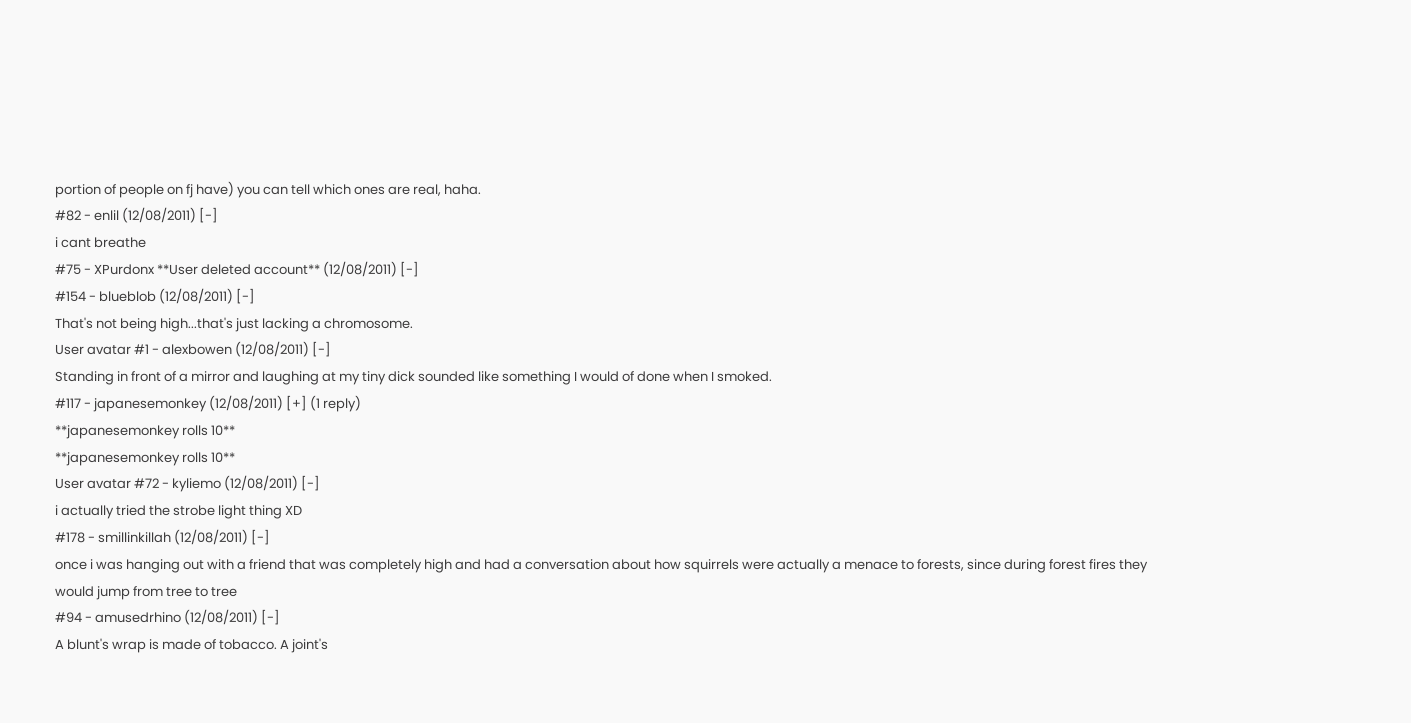portion of people on fj have) you can tell which ones are real, haha.
#82 - enlil (12/08/2011) [-]
i cant breathe
#75 - XPurdonx **User deleted account** (12/08/2011) [-]
#154 - blueblob (12/08/2011) [-]
That's not being high...that's just lacking a chromosome.
User avatar #1 - alexbowen (12/08/2011) [-]
Standing in front of a mirror and laughing at my tiny dick sounded like something I would of done when I smoked.
#117 - japanesemonkey (12/08/2011) [+] (1 reply)
**japanesemonkey rolls 10**
**japanesemonkey rolls 10**
User avatar #72 - kyliemo (12/08/2011) [-]
i actually tried the strobe light thing XD
#178 - smillinkillah (12/08/2011) [-]
once i was hanging out with a friend that was completely high and had a conversation about how squirrels were actually a menace to forests, since during forest fires they would jump from tree to tree
#94 - amusedrhino (12/08/2011) [-]
A blunt's wrap is made of tobacco. A joint's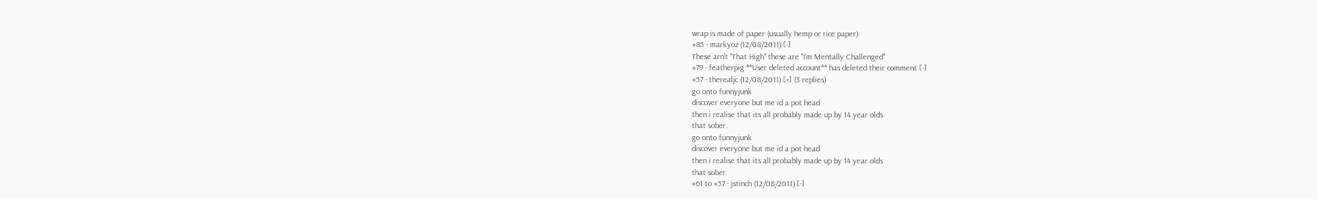wrap is made of paper (usually hemp or rice paper)
#85 - markyoz (12/08/2011) [-]
These arn't "That High" these are "I'm Mentally Challenged"
#79 - featherpig **User deleted account** has deleted their comment [-]
#57 - therealjc (12/08/2011) [+] (3 replies)
go onto funnyjunk
discover everyone but me id a pot head
then i realise that its all probably made up by 14 year olds
that sober.
go onto funnyjunk
discover everyone but me id a pot head
then i realise that its all probably made up by 14 year olds
that sober.
#61 to #57 - jstinch (12/08/2011) [-]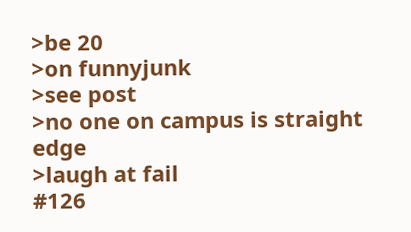>be 20
>on funnyjunk
>see post
>no one on campus is straight edge
>laugh at fail
#126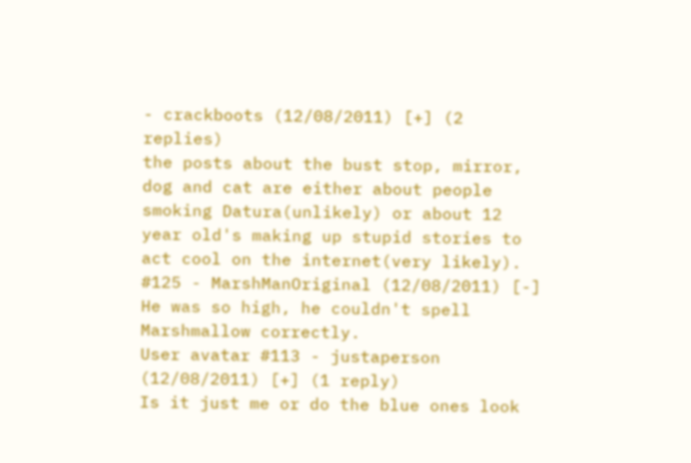- crackboots (12/08/2011) [+] (2 replies)
the posts about the bust stop, mirror, dog and cat are either about people smoking Datura(unlikely) or about 12 year old's making up stupid stories to act cool on the internet(very likely).
#125 - MarshManOriginal (12/08/2011) [-]
He was so high, he couldn't spell Marshmallow correctly.
User avatar #113 - justaperson (12/08/2011) [+] (1 reply)
Is it just me or do the blue ones look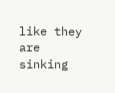like they are sinking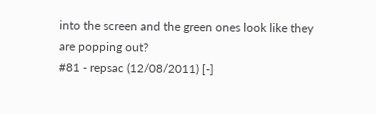into the screen and the green ones look like they are popping out?
#81 - repsac (12/08/2011) [-]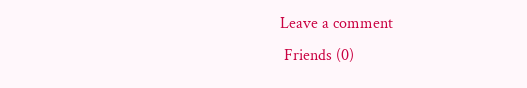Leave a comment
 Friends (0)